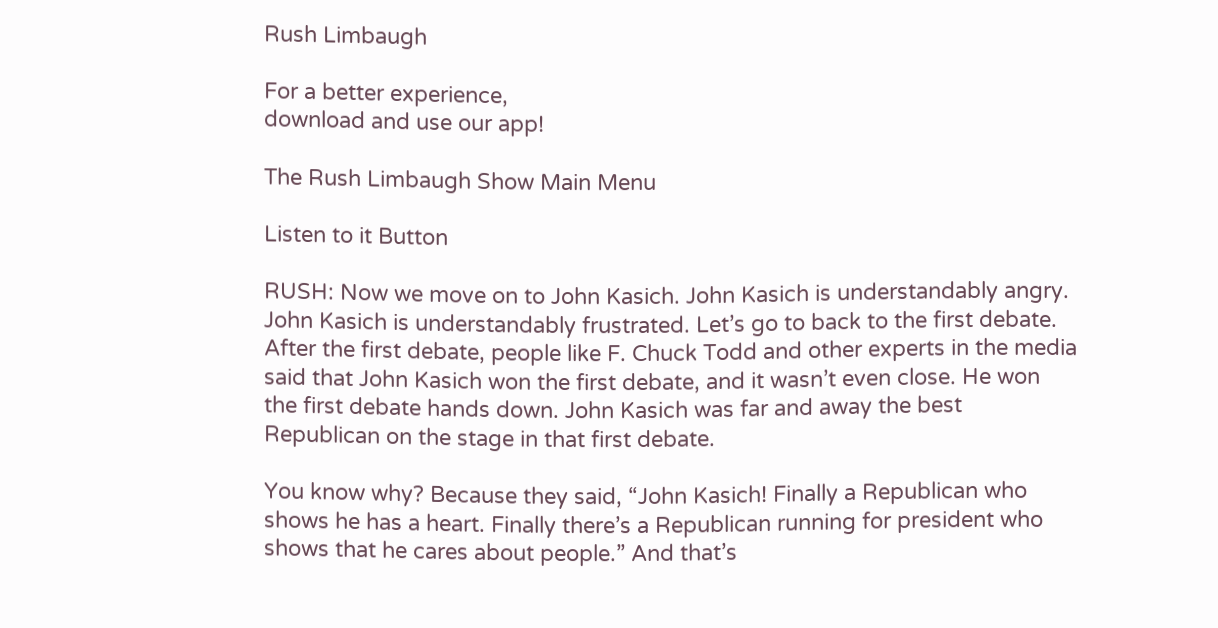Rush Limbaugh

For a better experience,
download and use our app!

The Rush Limbaugh Show Main Menu

Listen to it Button

RUSH: Now we move on to John Kasich. John Kasich is understandably angry. John Kasich is understandably frustrated. Let’s go to back to the first debate. After the first debate, people like F. Chuck Todd and other experts in the media said that John Kasich won the first debate, and it wasn’t even close. He won the first debate hands down. John Kasich was far and away the best Republican on the stage in that first debate.

You know why? Because they said, “John Kasich! Finally a Republican who shows he has a heart. Finally there’s a Republican running for president who shows that he cares about people.” And that’s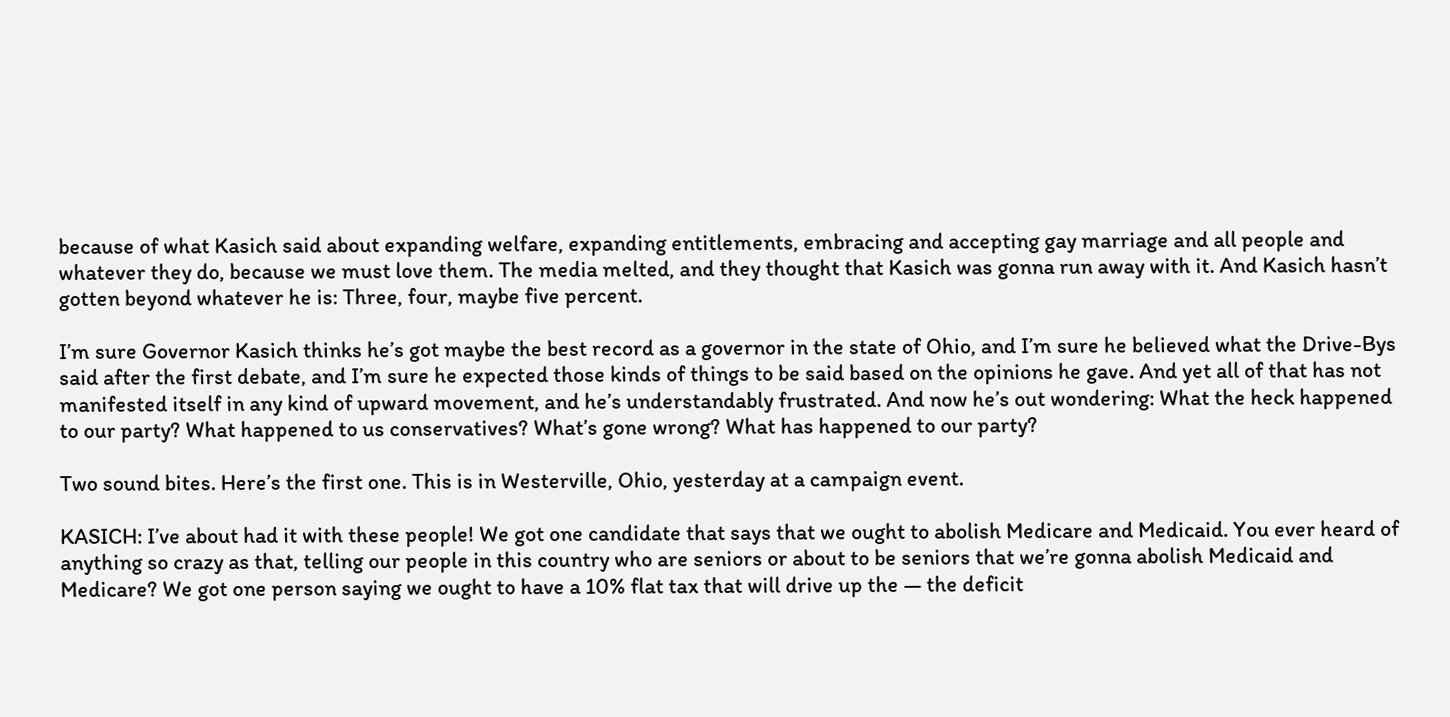because of what Kasich said about expanding welfare, expanding entitlements, embracing and accepting gay marriage and all people and whatever they do, because we must love them. The media melted, and they thought that Kasich was gonna run away with it. And Kasich hasn’t gotten beyond whatever he is: Three, four, maybe five percent.

I’m sure Governor Kasich thinks he’s got maybe the best record as a governor in the state of Ohio, and I’m sure he believed what the Drive-Bys said after the first debate, and I’m sure he expected those kinds of things to be said based on the opinions he gave. And yet all of that has not manifested itself in any kind of upward movement, and he’s understandably frustrated. And now he’s out wondering: What the heck happened to our party? What happened to us conservatives? What’s gone wrong? What has happened to our party?

Two sound bites. Here’s the first one. This is in Westerville, Ohio, yesterday at a campaign event.

KASICH: I’ve about had it with these people! We got one candidate that says that we ought to abolish Medicare and Medicaid. You ever heard of anything so crazy as that, telling our people in this country who are seniors or about to be seniors that we’re gonna abolish Medicaid and Medicare? We got one person saying we ought to have a 10% flat tax that will drive up the — the deficit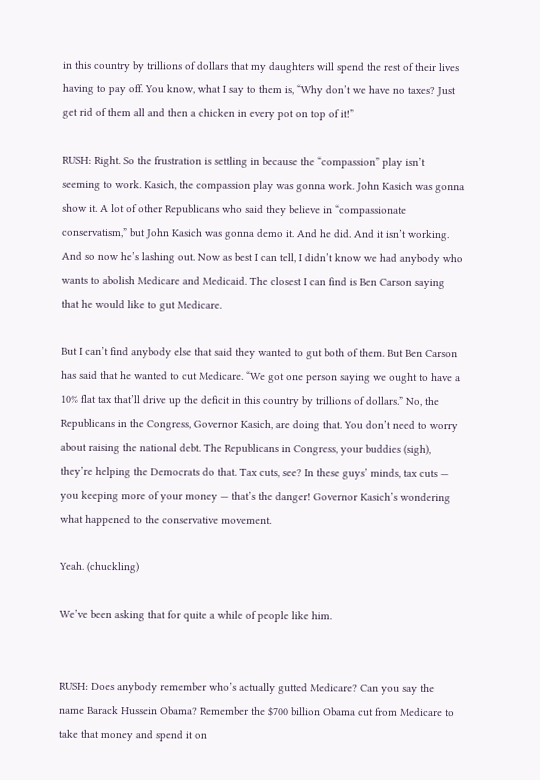in this country by trillions of dollars that my daughters will spend the rest of their lives having to pay off. You know, what I say to them is, “Why don’t we have no taxes? Just get rid of them all and then a chicken in every pot on top of it!”

RUSH: Right. So the frustration is settling in because the “compassion” play isn’t seeming to work. Kasich, the compassion play was gonna work. John Kasich was gonna show it. A lot of other Republicans who said they believe in “compassionate conservatism,” but John Kasich was gonna demo it. And he did. And it isn’t working. And so now he’s lashing out. Now as best I can tell, I didn’t know we had anybody who wants to abolish Medicare and Medicaid. The closest I can find is Ben Carson saying that he would like to gut Medicare.

But I can’t find anybody else that said they wanted to gut both of them. But Ben Carson has said that he wanted to cut Medicare. “We got one person saying we ought to have a 10% flat tax that’ll drive up the deficit in this country by trillions of dollars.” No, the Republicans in the Congress, Governor Kasich, are doing that. You don’t need to worry about raising the national debt. The Republicans in Congress, your buddies (sigh), they’re helping the Democrats do that. Tax cuts, see? In these guys’ minds, tax cuts — you keeping more of your money — that’s the danger! Governor Kasich’s wondering what happened to the conservative movement.

Yeah. (chuckling)

We’ve been asking that for quite a while of people like him.


RUSH: Does anybody remember who’s actually gutted Medicare? Can you say the name Barack Hussein Obama? Remember the $700 billion Obama cut from Medicare to take that money and spend it on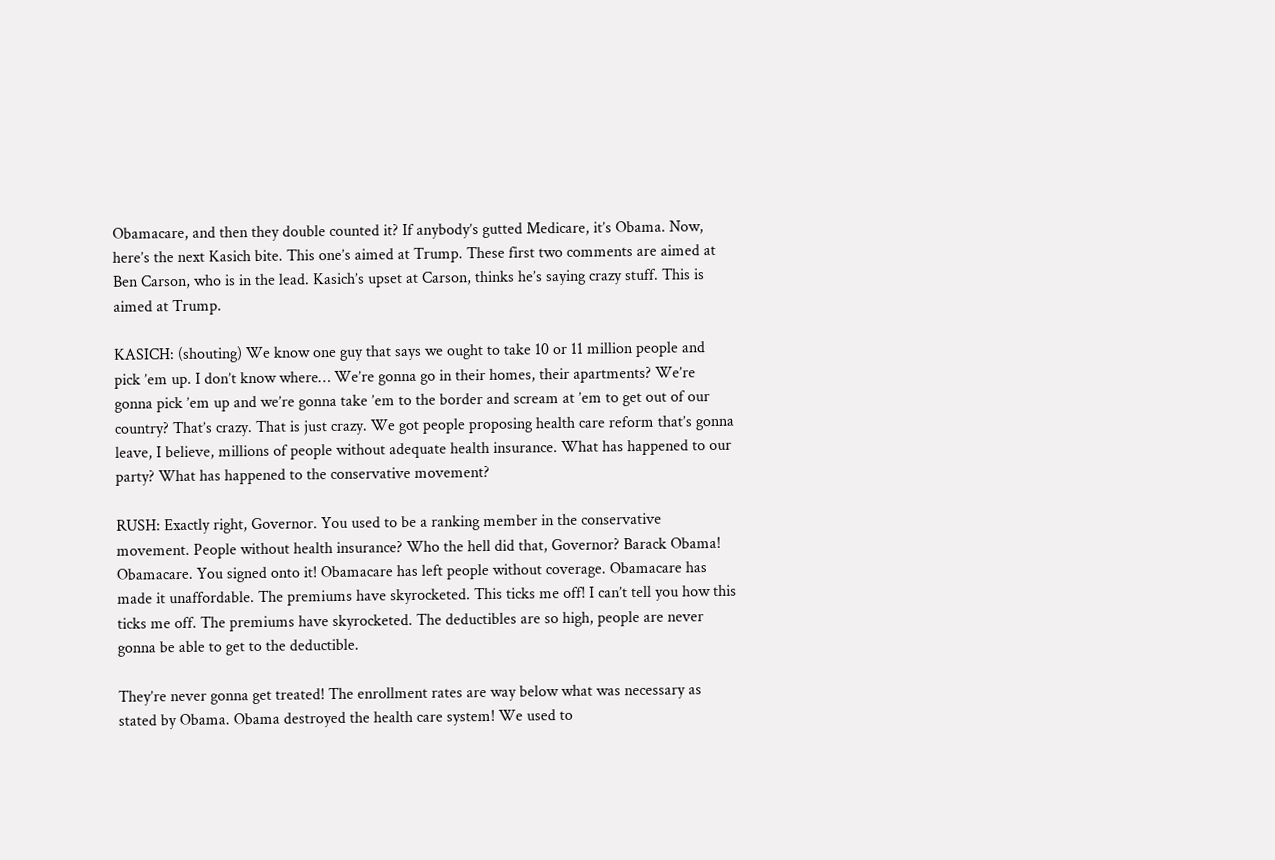Obamacare, and then they double counted it? If anybody’s gutted Medicare, it’s Obama. Now, here’s the next Kasich bite. This one’s aimed at Trump. These first two comments are aimed at Ben Carson, who is in the lead. Kasich’s upset at Carson, thinks he’s saying crazy stuff. This is aimed at Trump.

KASICH: (shouting) We know one guy that says we ought to take 10 or 11 million people and pick ’em up. I don’t know where… We’re gonna go in their homes, their apartments? We’re gonna pick ’em up and we’re gonna take ’em to the border and scream at ’em to get out of our country? That’s crazy. That is just crazy. We got people proposing health care reform that’s gonna leave, I believe, millions of people without adequate health insurance. What has happened to our party? What has happened to the conservative movement?

RUSH: Exactly right, Governor. You used to be a ranking member in the conservative movement. People without health insurance? Who the hell did that, Governor? Barack Obama! Obamacare. You signed onto it! Obamacare has left people without coverage. Obamacare has made it unaffordable. The premiums have skyrocketed. This ticks me off! I can’t tell you how this ticks me off. The premiums have skyrocketed. The deductibles are so high, people are never gonna be able to get to the deductible.

They’re never gonna get treated! The enrollment rates are way below what was necessary as stated by Obama. Obama destroyed the health care system! We used to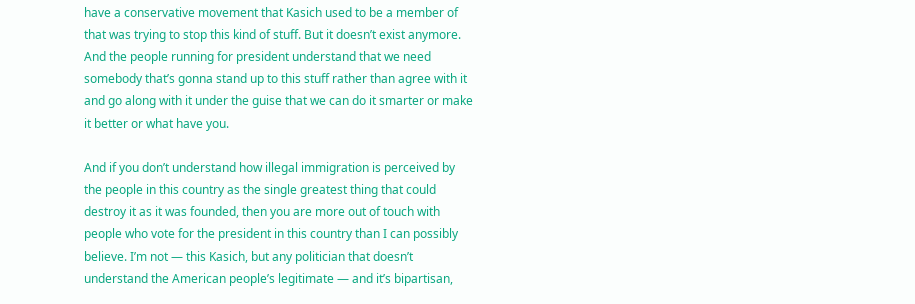have a conservative movement that Kasich used to be a member of that was trying to stop this kind of stuff. But it doesn’t exist anymore. And the people running for president understand that we need somebody that’s gonna stand up to this stuff rather than agree with it and go along with it under the guise that we can do it smarter or make it better or what have you.

And if you don’t understand how illegal immigration is perceived by the people in this country as the single greatest thing that could destroy it as it was founded, then you are more out of touch with people who vote for the president in this country than I can possibly believe. I’m not — this Kasich, but any politician that doesn’t understand the American people’s legitimate — and it’s bipartisan,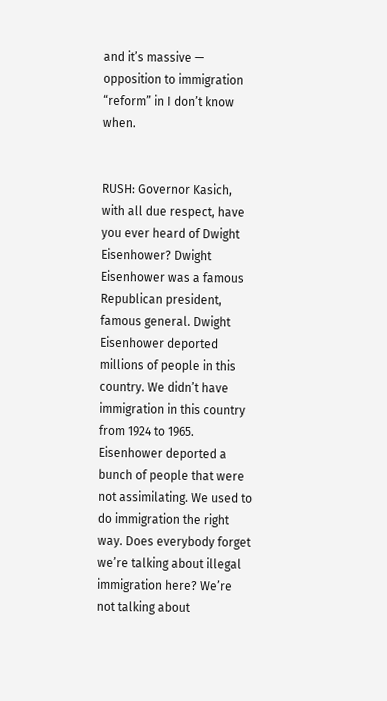and it’s massive — opposition to immigration “reform” in I don’t know when.


RUSH: Governor Kasich, with all due respect, have you ever heard of Dwight Eisenhower? Dwight Eisenhower was a famous Republican president, famous general. Dwight Eisenhower deported millions of people in this country. We didn’t have immigration in this country from 1924 to 1965. Eisenhower deported a bunch of people that were not assimilating. We used to do immigration the right way. Does everybody forget we’re talking about illegal immigration here? We’re not talking about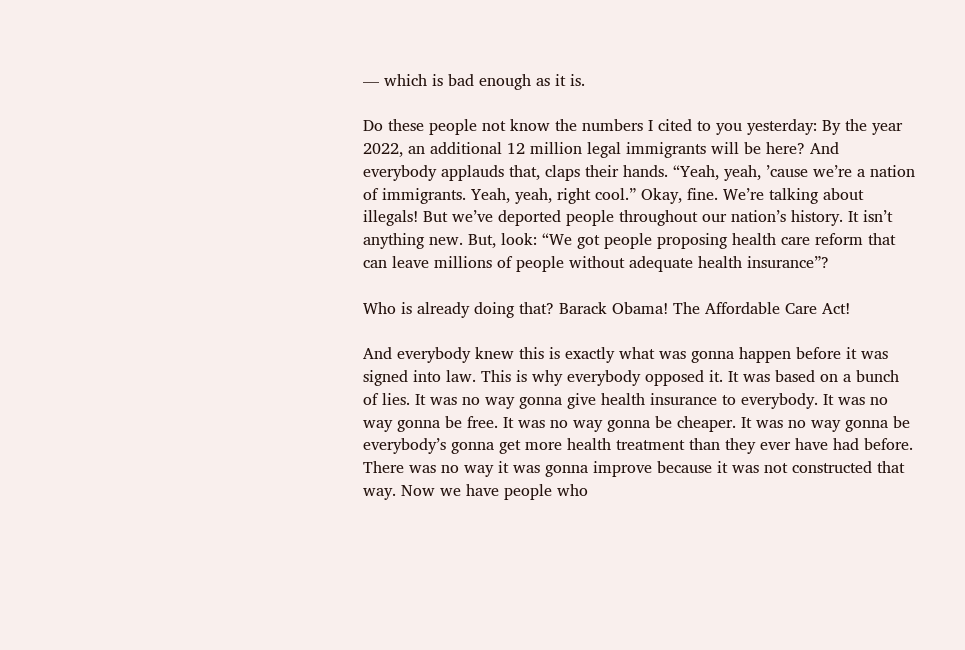— which is bad enough as it is.

Do these people not know the numbers I cited to you yesterday: By the year 2022, an additional 12 million legal immigrants will be here? And everybody applauds that, claps their hands. “Yeah, yeah, ’cause we’re a nation of immigrants. Yeah, yeah, right cool.” Okay, fine. We’re talking about illegals! But we’ve deported people throughout our nation’s history. It isn’t anything new. But, look: “We got people proposing health care reform that can leave millions of people without adequate health insurance”?

Who is already doing that? Barack Obama! The Affordable Care Act!

And everybody knew this is exactly what was gonna happen before it was signed into law. This is why everybody opposed it. It was based on a bunch of lies. It was no way gonna give health insurance to everybody. It was no way gonna be free. It was no way gonna be cheaper. It was no way gonna be everybody’s gonna get more health treatment than they ever have had before. There was no way it was gonna improve because it was not constructed that way. Now we have people who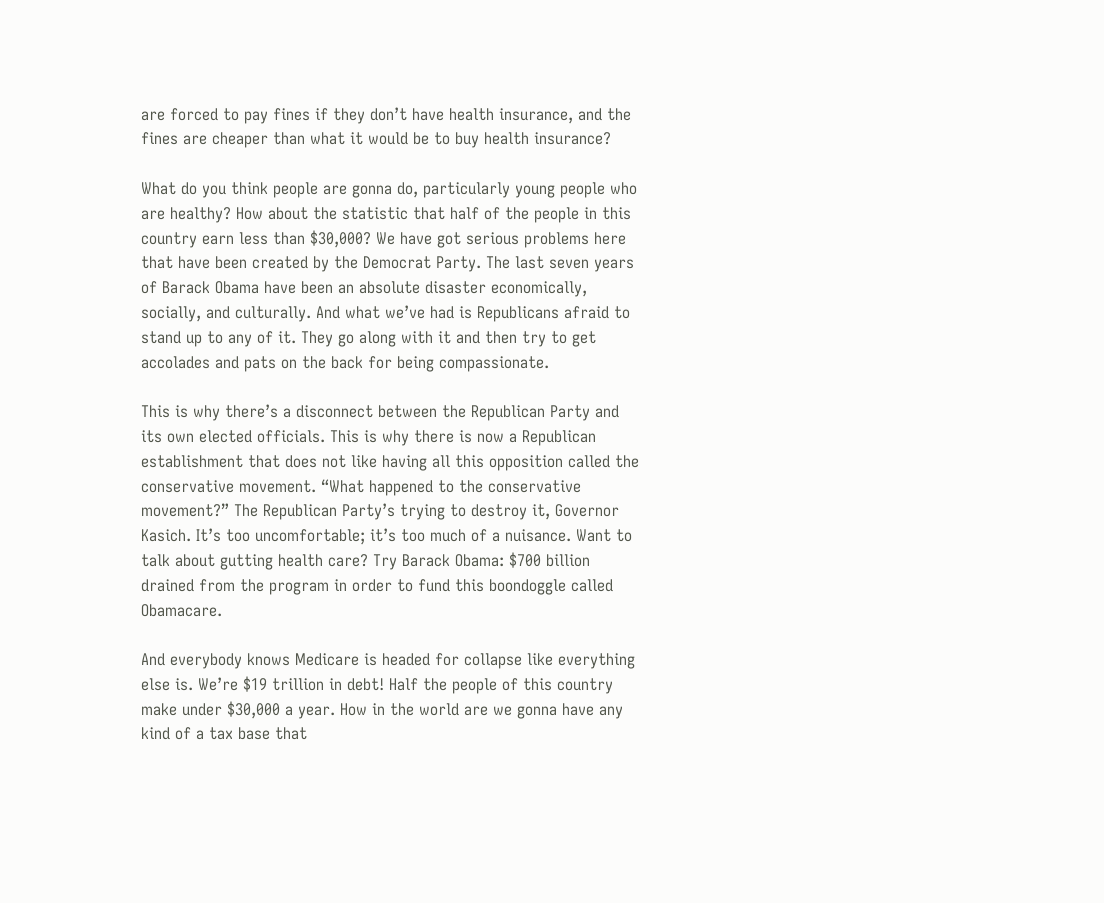are forced to pay fines if they don’t have health insurance, and the fines are cheaper than what it would be to buy health insurance?

What do you think people are gonna do, particularly young people who are healthy? How about the statistic that half of the people in this country earn less than $30,000? We have got serious problems here that have been created by the Democrat Party. The last seven years of Barack Obama have been an absolute disaster economically, socially, and culturally. And what we’ve had is Republicans afraid to stand up to any of it. They go along with it and then try to get accolades and pats on the back for being compassionate.

This is why there’s a disconnect between the Republican Party and its own elected officials. This is why there is now a Republican establishment that does not like having all this opposition called the conservative movement. “What happened to the conservative movement?” The Republican Party’s trying to destroy it, Governor Kasich. It’s too uncomfortable; it’s too much of a nuisance. Want to talk about gutting health care? Try Barack Obama: $700 billion drained from the program in order to fund this boondoggle called Obamacare.

And everybody knows Medicare is headed for collapse like everything else is. We’re $19 trillion in debt! Half the people of this country make under $30,000 a year. How in the world are we gonna have any kind of a tax base that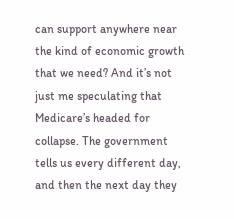can support anywhere near the kind of economic growth that we need? And it’s not just me speculating that Medicare’s headed for collapse. The government tells us every different day, and then the next day they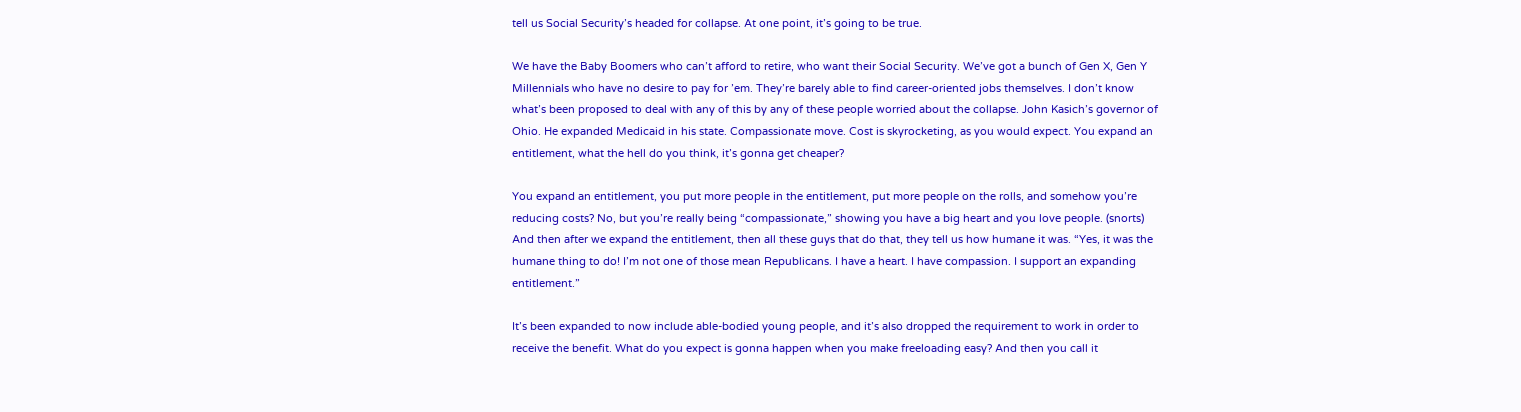tell us Social Security’s headed for collapse. At one point, it’s going to be true.

We have the Baby Boomers who can’t afford to retire, who want their Social Security. We’ve got a bunch of Gen X, Gen Y Millennials who have no desire to pay for ’em. They’re barely able to find career-oriented jobs themselves. I don’t know what’s been proposed to deal with any of this by any of these people worried about the collapse. John Kasich’s governor of Ohio. He expanded Medicaid in his state. Compassionate move. Cost is skyrocketing, as you would expect. You expand an entitlement, what the hell do you think, it’s gonna get cheaper?

You expand an entitlement, you put more people in the entitlement, put more people on the rolls, and somehow you’re reducing costs? No, but you’re really being “compassionate,” showing you have a big heart and you love people. (snorts) And then after we expand the entitlement, then all these guys that do that, they tell us how humane it was. “Yes, it was the humane thing to do! I’m not one of those mean Republicans. I have a heart. I have compassion. I support an expanding entitlement.”

It’s been expanded to now include able-bodied young people, and it’s also dropped the requirement to work in order to receive the benefit. What do you expect is gonna happen when you make freeloading easy? And then you call it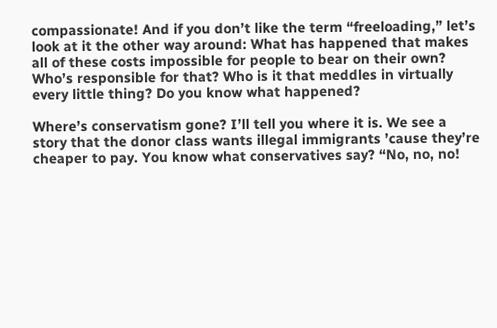compassionate! And if you don’t like the term “freeloading,” let’s look at it the other way around: What has happened that makes all of these costs impossible for people to bear on their own? Who’s responsible for that? Who is it that meddles in virtually every little thing? Do you know what happened?

Where’s conservatism gone? I’ll tell you where it is. We see a story that the donor class wants illegal immigrants ’cause they’re cheaper to pay. You know what conservatives say? “No, no, no!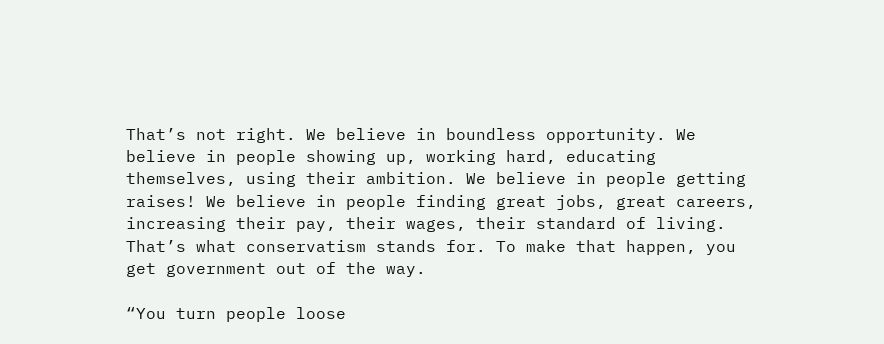That’s not right. We believe in boundless opportunity. We believe in people showing up, working hard, educating themselves, using their ambition. We believe in people getting raises! We believe in people finding great jobs, great careers, increasing their pay, their wages, their standard of living. That’s what conservatism stands for. To make that happen, you get government out of the way.

“You turn people loose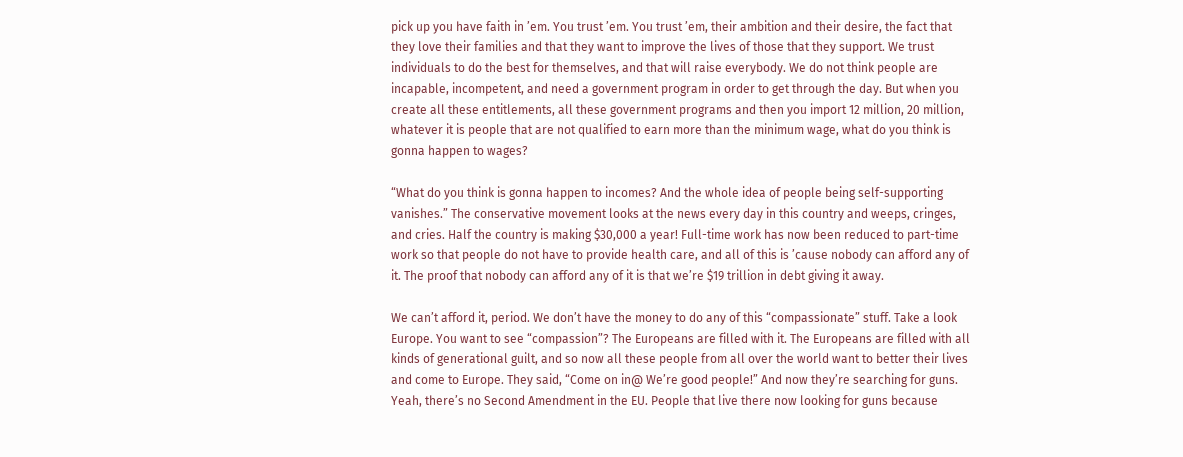pick up you have faith in ’em. You trust ’em. You trust ’em, their ambition and their desire, the fact that they love their families and that they want to improve the lives of those that they support. We trust individuals to do the best for themselves, and that will raise everybody. We do not think people are incapable, incompetent, and need a government program in order to get through the day. But when you create all these entitlements, all these government programs and then you import 12 million, 20 million, whatever it is people that are not qualified to earn more than the minimum wage, what do you think is gonna happen to wages?

“What do you think is gonna happen to incomes? And the whole idea of people being self-supporting vanishes.” The conservative movement looks at the news every day in this country and weeps, cringes, and cries. Half the country is making $30,000 a year! Full-time work has now been reduced to part-time work so that people do not have to provide health care, and all of this is ’cause nobody can afford any of it. The proof that nobody can afford any of it is that we’re $19 trillion in debt giving it away.

We can’t afford it, period. We don’t have the money to do any of this “compassionate” stuff. Take a look Europe. You want to see “compassion”? The Europeans are filled with it. The Europeans are filled with all kinds of generational guilt, and so now all these people from all over the world want to better their lives and come to Europe. They said, “Come on in@ We’re good people!” And now they’re searching for guns. Yeah, there’s no Second Amendment in the EU. People that live there now looking for guns because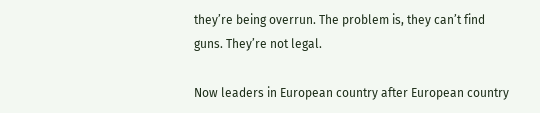they’re being overrun. The problem is, they can’t find guns. They’re not legal.

Now leaders in European country after European country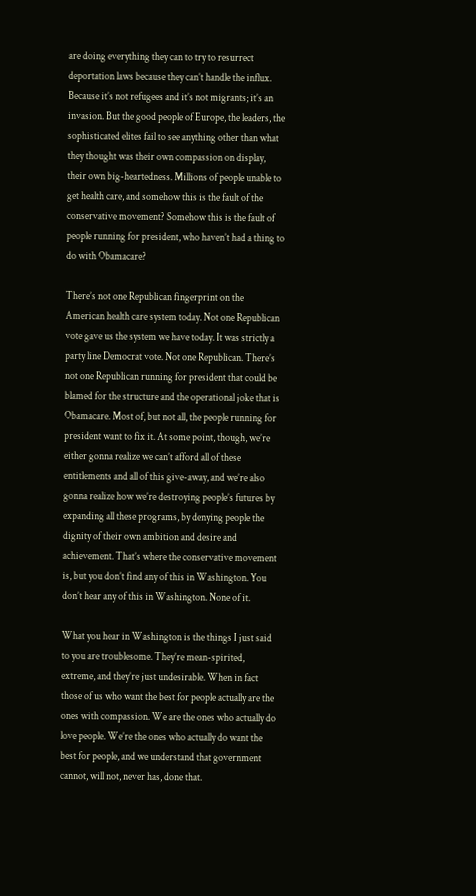are doing everything they can to try to resurrect deportation laws because they can’t handle the influx. Because it’s not refugees and it’s not migrants; it’s an invasion. But the good people of Europe, the leaders, the sophisticated elites fail to see anything other than what they thought was their own compassion on display, their own big-heartedness. Millions of people unable to get health care, and somehow this is the fault of the conservative movement? Somehow this is the fault of people running for president, who haven’t had a thing to do with Obamacare?

There’s not one Republican fingerprint on the American health care system today. Not one Republican vote gave us the system we have today. It was strictly a party line Democrat vote. Not one Republican. There’s not one Republican running for president that could be blamed for the structure and the operational joke that is Obamacare. Most of, but not all, the people running for president want to fix it. At some point, though, we’re either gonna realize we can’t afford all of these entitlements and all of this give-away, and we’re also gonna realize how we’re destroying people’s futures by expanding all these programs, by denying people the dignity of their own ambition and desire and achievement. That’s where the conservative movement is, but you don’t find any of this in Washington. You don’t hear any of this in Washington. None of it.

What you hear in Washington is the things I just said to you are troublesome. They’re mean-spirited, extreme, and they’re just undesirable. When in fact those of us who want the best for people actually are the ones with compassion. We are the ones who actually do love people. We’re the ones who actually do want the best for people, and we understand that government cannot, will not, never has, done that.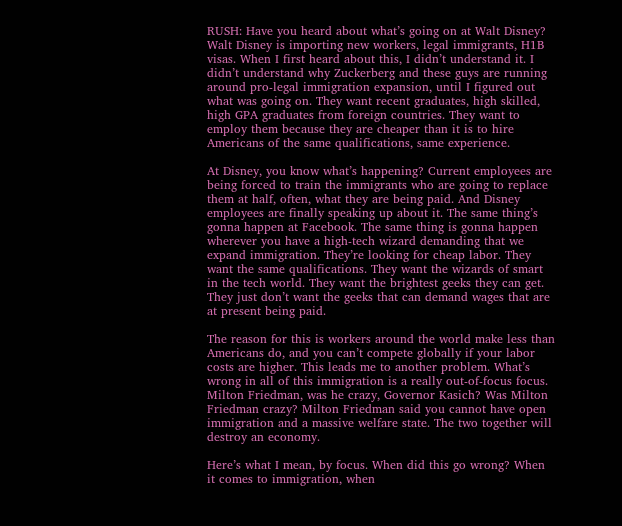RUSH: Have you heard about what’s going on at Walt Disney? Walt Disney is importing new workers, legal immigrants, H1B visas. When I first heard about this, I didn’t understand it. I didn’t understand why Zuckerberg and these guys are running around pro-legal immigration expansion, until I figured out what was going on. They want recent graduates, high skilled, high GPA graduates from foreign countries. They want to employ them because they are cheaper than it is to hire Americans of the same qualifications, same experience.

At Disney, you know what’s happening? Current employees are being forced to train the immigrants who are going to replace them at half, often, what they are being paid. And Disney employees are finally speaking up about it. The same thing’s gonna happen at Facebook. The same thing is gonna happen wherever you have a high-tech wizard demanding that we expand immigration. They’re looking for cheap labor. They want the same qualifications. They want the wizards of smart in the tech world. They want the brightest geeks they can get. They just don’t want the geeks that can demand wages that are at present being paid.

The reason for this is workers around the world make less than Americans do, and you can’t compete globally if your labor costs are higher. This leads me to another problem. What’s wrong in all of this immigration is a really out-of-focus focus. Milton Friedman, was he crazy, Governor Kasich? Was Milton Friedman crazy? Milton Friedman said you cannot have open immigration and a massive welfare state. The two together will destroy an economy.

Here’s what I mean, by focus. When did this go wrong? When it comes to immigration, when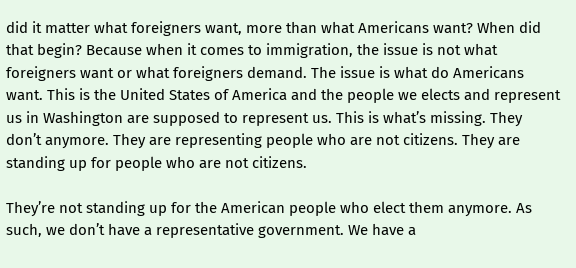did it matter what foreigners want, more than what Americans want? When did that begin? Because when it comes to immigration, the issue is not what foreigners want or what foreigners demand. The issue is what do Americans want. This is the United States of America and the people we elects and represent us in Washington are supposed to represent us. This is what’s missing. They don’t anymore. They are representing people who are not citizens. They are standing up for people who are not citizens.

They’re not standing up for the American people who elect them anymore. As such, we don’t have a representative government. We have a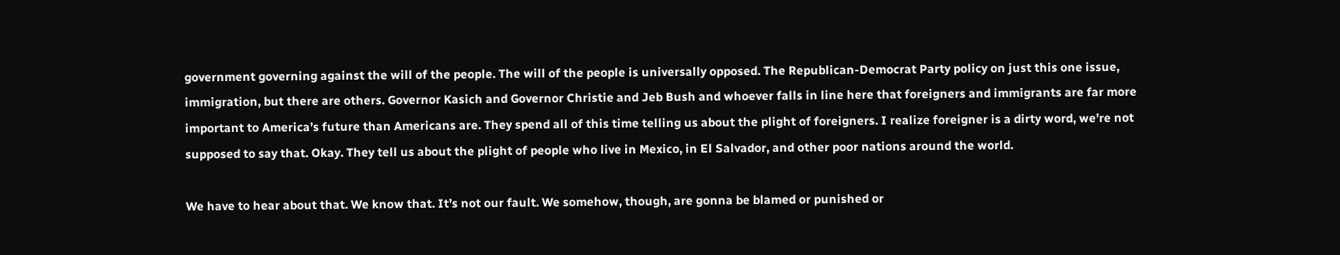government governing against the will of the people. The will of the people is universally opposed. The Republican-Democrat Party policy on just this one issue, immigration, but there are others. Governor Kasich and Governor Christie and Jeb Bush and whoever falls in line here that foreigners and immigrants are far more important to America’s future than Americans are. They spend all of this time telling us about the plight of foreigners. I realize foreigner is a dirty word, we’re not supposed to say that. Okay. They tell us about the plight of people who live in Mexico, in El Salvador, and other poor nations around the world.

We have to hear about that. We know that. It’s not our fault. We somehow, though, are gonna be blamed or punished or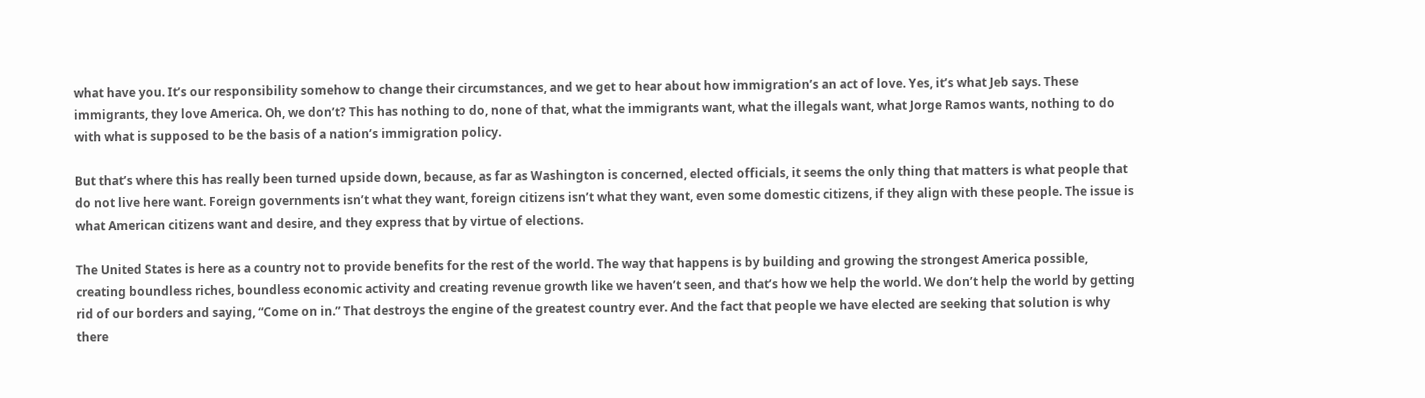what have you. It’s our responsibility somehow to change their circumstances, and we get to hear about how immigration’s an act of love. Yes, it’s what Jeb says. These immigrants, they love America. Oh, we don’t? This has nothing to do, none of that, what the immigrants want, what the illegals want, what Jorge Ramos wants, nothing to do with what is supposed to be the basis of a nation’s immigration policy.

But that’s where this has really been turned upside down, because, as far as Washington is concerned, elected officials, it seems the only thing that matters is what people that do not live here want. Foreign governments isn’t what they want, foreign citizens isn’t what they want, even some domestic citizens, if they align with these people. The issue is what American citizens want and desire, and they express that by virtue of elections.

The United States is here as a country not to provide benefits for the rest of the world. The way that happens is by building and growing the strongest America possible, creating boundless riches, boundless economic activity and creating revenue growth like we haven’t seen, and that’s how we help the world. We don’t help the world by getting rid of our borders and saying, “Come on in.” That destroys the engine of the greatest country ever. And the fact that people we have elected are seeking that solution is why there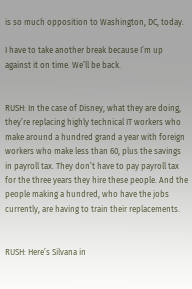is so much opposition to Washington, DC, today.

I have to take another break because I’m up against it on time. We’ll be back.


RUSH: In the case of Disney, what they are doing, they’re replacing highly technical IT workers who make around a hundred grand a year with foreign workers who make less than 60, plus the savings in payroll tax. They don’t have to pay payroll tax for the three years they hire these people. And the people making a hundred, who have the jobs currently, are having to train their replacements.


RUSH: Here’s Silvana in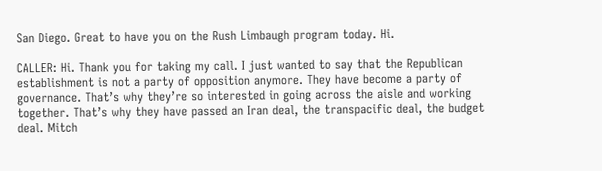San Diego. Great to have you on the Rush Limbaugh program today. Hi.

CALLER: Hi. Thank you for taking my call. I just wanted to say that the Republican establishment is not a party of opposition anymore. They have become a party of governance. That’s why they’re so interested in going across the aisle and working together. That’s why they have passed an Iran deal, the transpacific deal, the budget deal. Mitch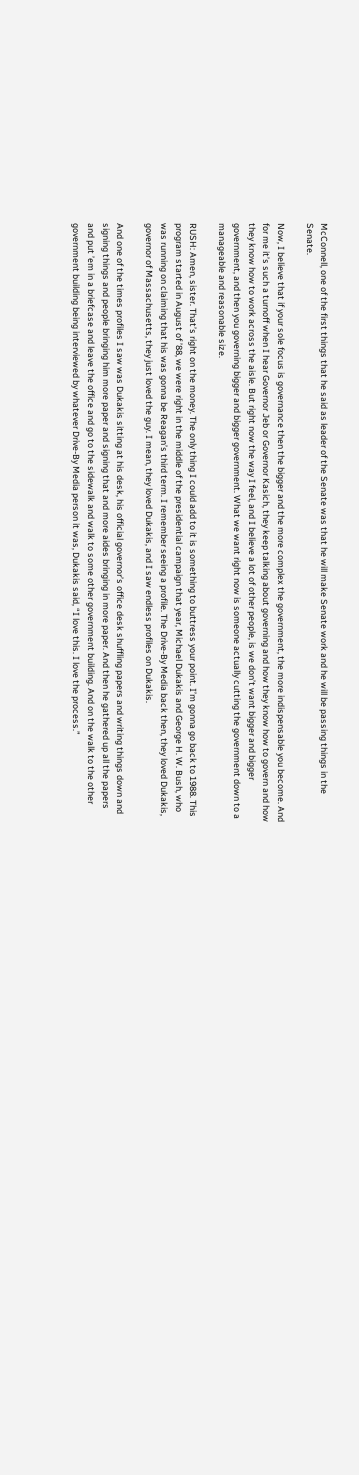McConnell, one of the first things that he said as leader of the Senate was that he will make Senate work and he will be passing things in the Senate.

Now, I believe that if your sole focus is governance then the bigger and the more complex the government, the more indispensable you become. And for me it’s such a turnoff when I hear Governor Jeb or Governor Kasich, they keep talking about governing and how they know how to govern and how they know how to work across the aisle. But right now the way I feel, and I believe a lot of other people, is we don’t want bigger and bigger government, and then you governing bigger and bigger government. What we want right now is someone actually cutting the government down to a manageable and reasonable size.

RUSH: Amen, sister. That’s right on the money. The only thing I could add to it is something to buttress your point. I’m gonna go back to 1988. This program started in August of ’88, we were right in the middle of the presidential campaign that year, Michael Dukakis and George H. W. Bush, who was running on claiming that his was gonna be Reagan’s third term. I remember seeing a profile. The Drive-By Media back then, they loved Dukakis, governor of Massachusetts, they just loved the guy. I mean, they loved Dukakis, and I saw endless profiles on Dukakis.

And one of the times profiles I saw was Dukakis sitting at his desk, his official governor’s office desk shuffling papers and writing things down and signing things and people bringing him more paper and signing that and more aides bringing in more paper. And then he gathered up all the papers and put ’em in a briefcase and leave the office and go to the sidewalk and walk to some other government building. And on the walk to the other government building being interviewed by whatever Drive-By Media person it was, Dukakis said, “I love this. I love the process.”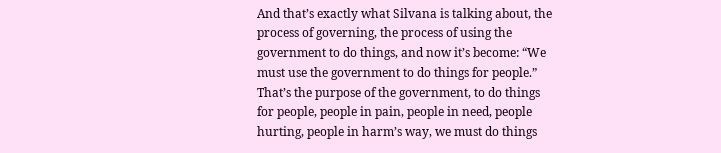And that’s exactly what Silvana is talking about, the process of governing, the process of using the government to do things, and now it’s become: “We must use the government to do things for people.” That’s the purpose of the government, to do things for people, people in pain, people in need, people hurting, people in harm’s way, we must do things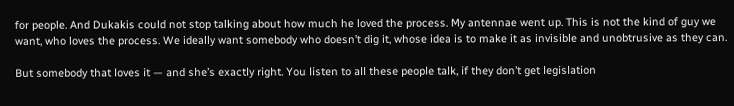for people. And Dukakis could not stop talking about how much he loved the process. My antennae went up. This is not the kind of guy we want, who loves the process. We ideally want somebody who doesn’t dig it, whose idea is to make it as invisible and unobtrusive as they can.

But somebody that loves it — and she’s exactly right. You listen to all these people talk, if they don’t get legislation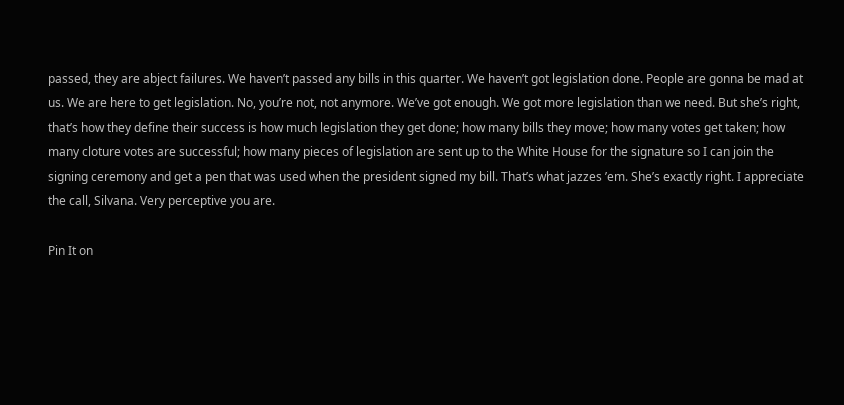passed, they are abject failures. We haven’t passed any bills in this quarter. We haven’t got legislation done. People are gonna be mad at us. We are here to get legislation. No, you’re not, not anymore. We’ve got enough. We got more legislation than we need. But she’s right, that’s how they define their success is how much legislation they get done; how many bills they move; how many votes get taken; how many cloture votes are successful; how many pieces of legislation are sent up to the White House for the signature so I can join the signing ceremony and get a pen that was used when the president signed my bill. That’s what jazzes ’em. She’s exactly right. I appreciate the call, Silvana. Very perceptive you are.

Pin It on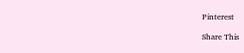Pinterest

Share This